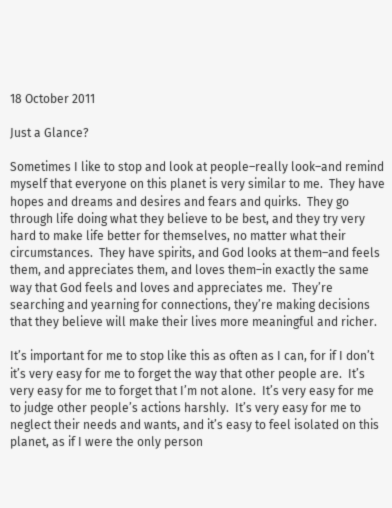18 October 2011

Just a Glance?

Sometimes I like to stop and look at people–really look–and remind myself that everyone on this planet is very similar to me.  They have hopes and dreams and desires and fears and quirks.  They go through life doing what they believe to be best, and they try very hard to make life better for themselves, no matter what their circumstances.  They have spirits, and God looks at them–and feels them, and appreciates them, and loves them–in exactly the same way that God feels and loves and appreciates me.  They’re searching and yearning for connections, they’re making decisions that they believe will make their lives more meaningful and richer.

It’s important for me to stop like this as often as I can, for if I don’t it’s very easy for me to forget the way that other people are.  It’s very easy for me to forget that I’m not alone.  It’s very easy for me to judge other people’s actions harshly.  It’s very easy for me to neglect their needs and wants, and it’s easy to feel isolated on this planet, as if I were the only person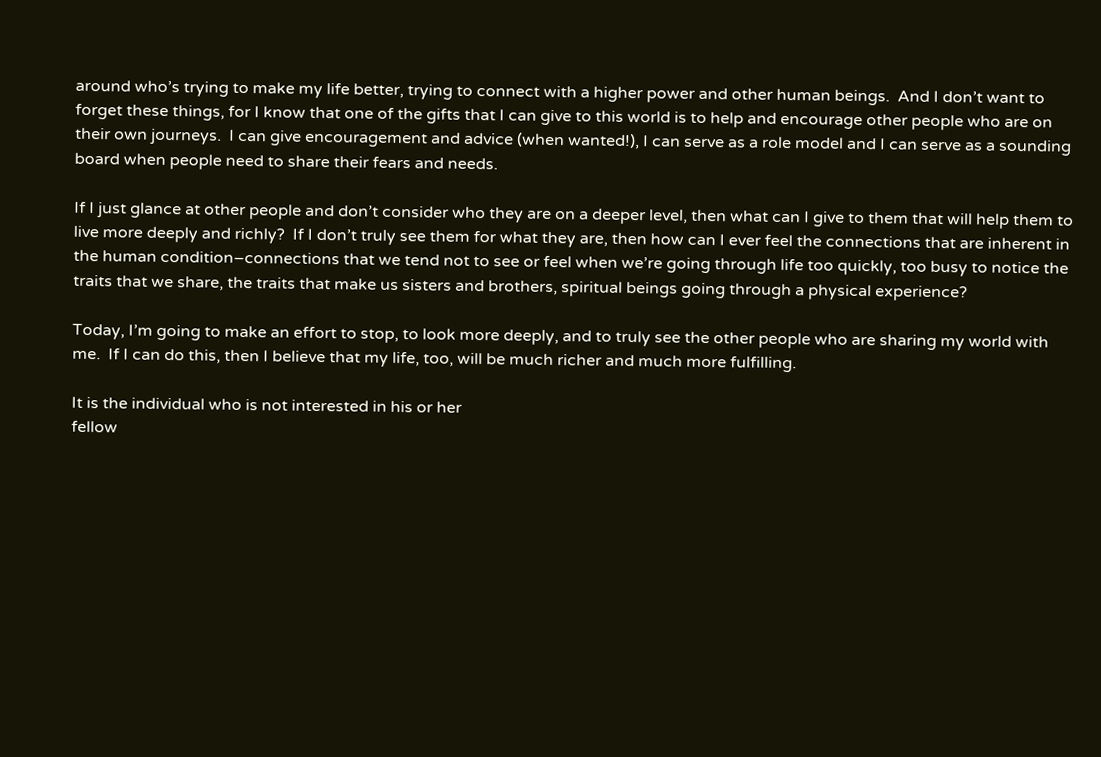around who’s trying to make my life better, trying to connect with a higher power and other human beings.  And I don’t want to forget these things, for I know that one of the gifts that I can give to this world is to help and encourage other people who are on their own journeys.  I can give encouragement and advice (when wanted!), I can serve as a role model and I can serve as a sounding board when people need to share their fears and needs.

If I just glance at other people and don’t consider who they are on a deeper level, then what can I give to them that will help them to live more deeply and richly?  If I don’t truly see them for what they are, then how can I ever feel the connections that are inherent in the human condition–connections that we tend not to see or feel when we’re going through life too quickly, too busy to notice the traits that we share, the traits that make us sisters and brothers, spiritual beings going through a physical experience?

Today, I’m going to make an effort to stop, to look more deeply, and to truly see the other people who are sharing my world with me.  If I can do this, then I believe that my life, too, will be much richer and much more fulfilling.

It is the individual who is not interested in his or her
fellow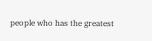people who has the greatest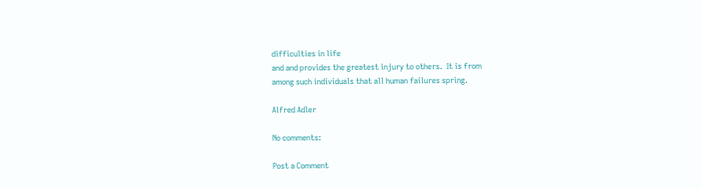difficulties in life
and and provides the greatest injury to others.  It is from
among such individuals that all human failures spring.

Alfred Adler

No comments:

Post a Comment